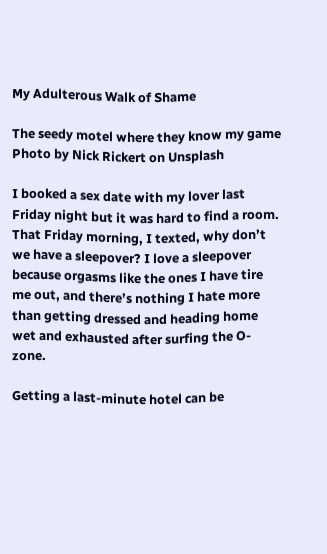My Adulterous Walk of Shame

The seedy motel where they know my game
Photo by Nick Rickert on Unsplash

I booked a sex date with my lover last Friday night but it was hard to find a room. That Friday morning, I texted, why don’t we have a sleepover? I love a sleepover because orgasms like the ones I have tire me out, and there’s nothing I hate more than getting dressed and heading home wet and exhausted after surfing the O-zone.

Getting a last-minute hotel can be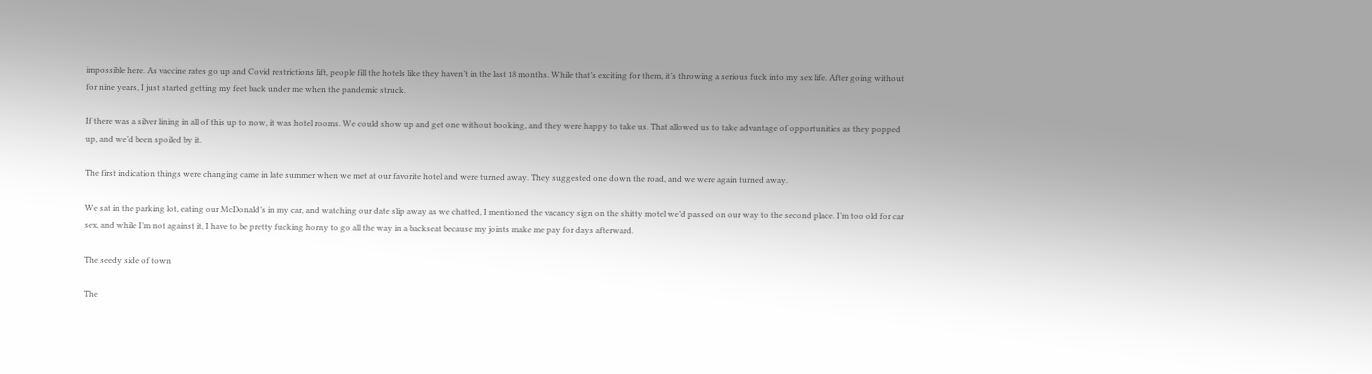impossible here. As vaccine rates go up and Covid restrictions lift, people fill the hotels like they haven’t in the last 18 months. While that’s exciting for them, it’s throwing a serious fuck into my sex life. After going without for nine years, I just started getting my feet back under me when the pandemic struck.

If there was a silver lining in all of this up to now, it was hotel rooms. We could show up and get one without booking, and they were happy to take us. That allowed us to take advantage of opportunities as they popped up, and we’d been spoiled by it.

The first indication things were changing came in late summer when we met at our favorite hotel and were turned away. They suggested one down the road, and we were again turned away.

We sat in the parking lot, eating our McDonald’s in my car, and watching our date slip away as we chatted, I mentioned the vacancy sign on the shitty motel we’d passed on our way to the second place. I’m too old for car sex, and while I’m not against it, I have to be pretty fucking horny to go all the way in a backseat because my joints make me pay for days afterward.

The seedy side of town

The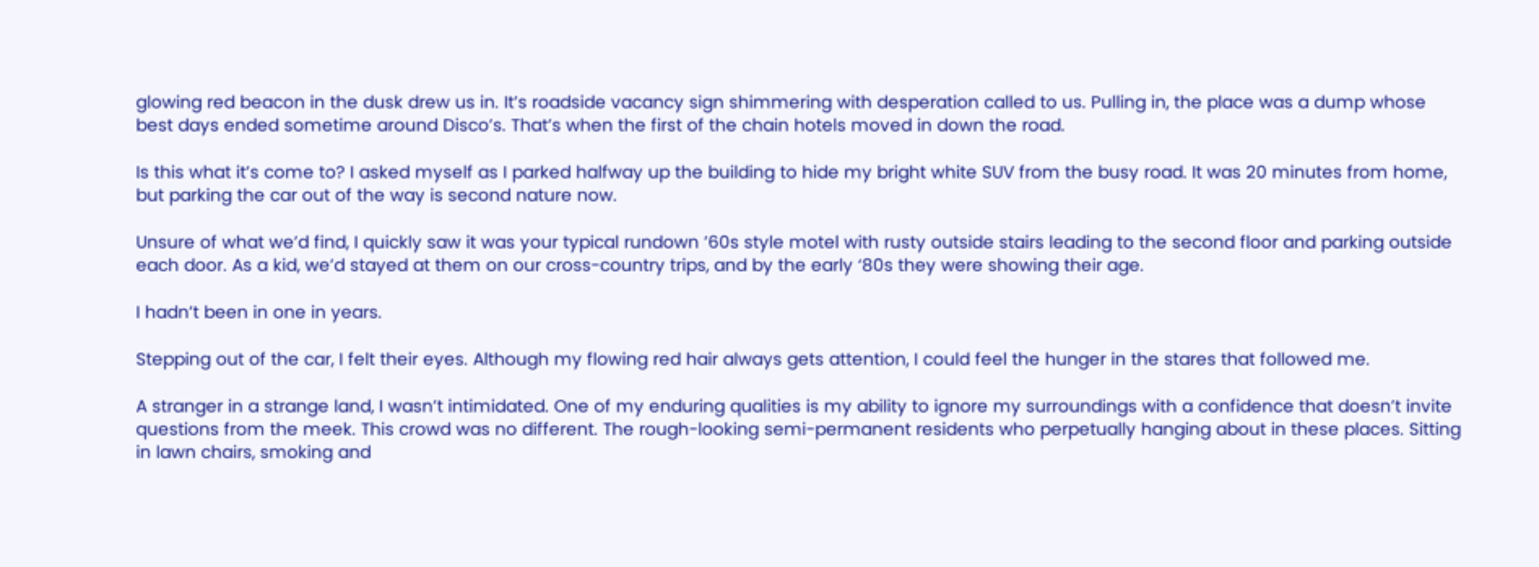glowing red beacon in the dusk drew us in. It’s roadside vacancy sign shimmering with desperation called to us. Pulling in, the place was a dump whose best days ended sometime around Disco’s. That’s when the first of the chain hotels moved in down the road.

Is this what it’s come to? I asked myself as I parked halfway up the building to hide my bright white SUV from the busy road. It was 20 minutes from home, but parking the car out of the way is second nature now.

Unsure of what we’d find, I quickly saw it was your typical rundown ’60s style motel with rusty outside stairs leading to the second floor and parking outside each door. As a kid, we’d stayed at them on our cross-country trips, and by the early ‘80s they were showing their age.

I hadn’t been in one in years.

Stepping out of the car, I felt their eyes. Although my flowing red hair always gets attention, I could feel the hunger in the stares that followed me.

A stranger in a strange land, I wasn’t intimidated. One of my enduring qualities is my ability to ignore my surroundings with a confidence that doesn’t invite questions from the meek. This crowd was no different. The rough-looking semi-permanent residents who perpetually hanging about in these places. Sitting in lawn chairs, smoking and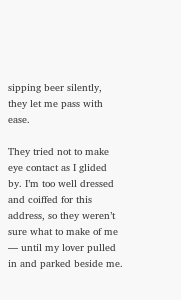sipping beer silently, they let me pass with ease.

They tried not to make eye contact as I glided by. I’m too well dressed and coiffed for this address, so they weren’t sure what to make of me — until my lover pulled in and parked beside me.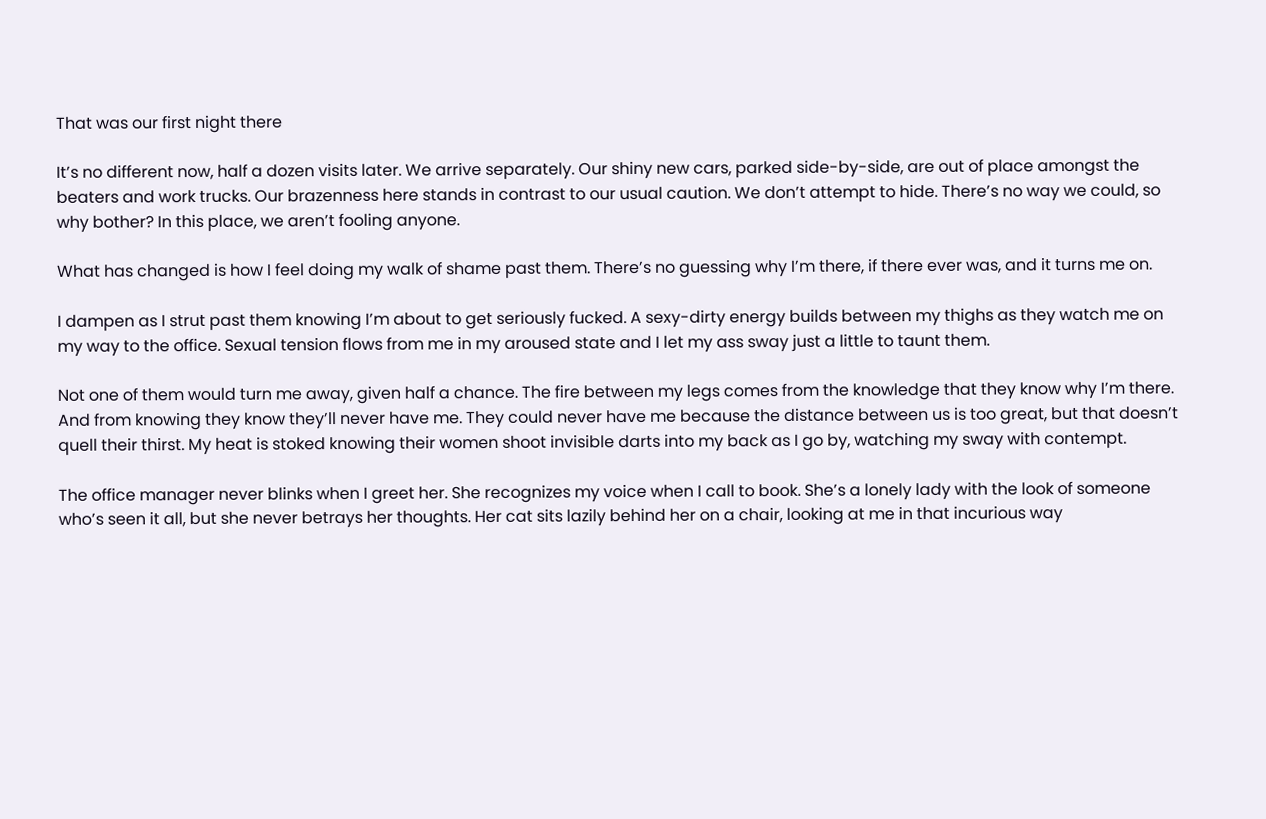That was our first night there

It’s no different now, half a dozen visits later. We arrive separately. Our shiny new cars, parked side-by-side, are out of place amongst the beaters and work trucks. Our brazenness here stands in contrast to our usual caution. We don’t attempt to hide. There’s no way we could, so why bother? In this place, we aren’t fooling anyone.

What has changed is how I feel doing my walk of shame past them. There’s no guessing why I’m there, if there ever was, and it turns me on.

I dampen as I strut past them knowing I’m about to get seriously fucked. A sexy-dirty energy builds between my thighs as they watch me on my way to the office. Sexual tension flows from me in my aroused state and I let my ass sway just a little to taunt them.

Not one of them would turn me away, given half a chance. The fire between my legs comes from the knowledge that they know why I’m there. And from knowing they know they’ll never have me. They could never have me because the distance between us is too great, but that doesn’t quell their thirst. My heat is stoked knowing their women shoot invisible darts into my back as I go by, watching my sway with contempt.

The office manager never blinks when I greet her. She recognizes my voice when I call to book. She’s a lonely lady with the look of someone who’s seen it all, but she never betrays her thoughts. Her cat sits lazily behind her on a chair, looking at me in that incurious way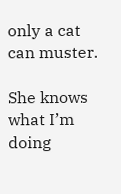only a cat can muster.

She knows what I’m doing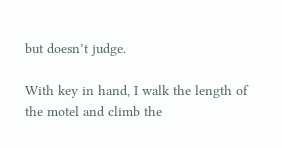but doesn’t judge.

With key in hand, I walk the length of the motel and climb the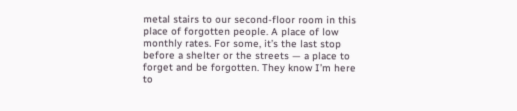metal stairs to our second-floor room in this place of forgotten people. A place of low monthly rates. For some, it’s the last stop before a shelter or the streets — a place to forget and be forgotten. They know I’m here to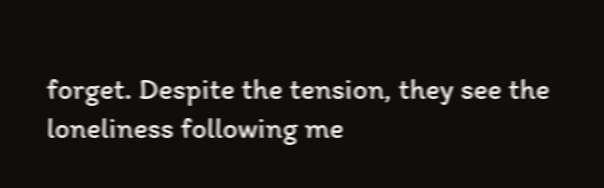forget. Despite the tension, they see the loneliness following me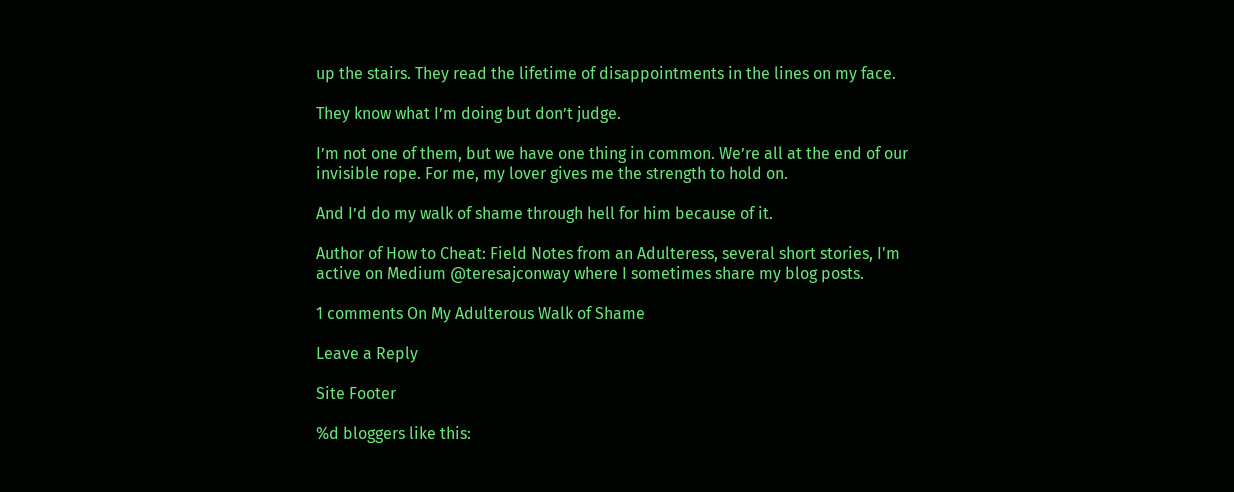up the stairs. They read the lifetime of disappointments in the lines on my face.

They know what I’m doing but don’t judge.

I’m not one of them, but we have one thing in common. We’re all at the end of our invisible rope. For me, my lover gives me the strength to hold on.

And I’d do my walk of shame through hell for him because of it.

Author of How to Cheat: Field Notes from an Adulteress, several short stories, I'm active on Medium @teresajconway where I sometimes share my blog posts.

1 comments On My Adulterous Walk of Shame

Leave a Reply

Site Footer

%d bloggers like this: